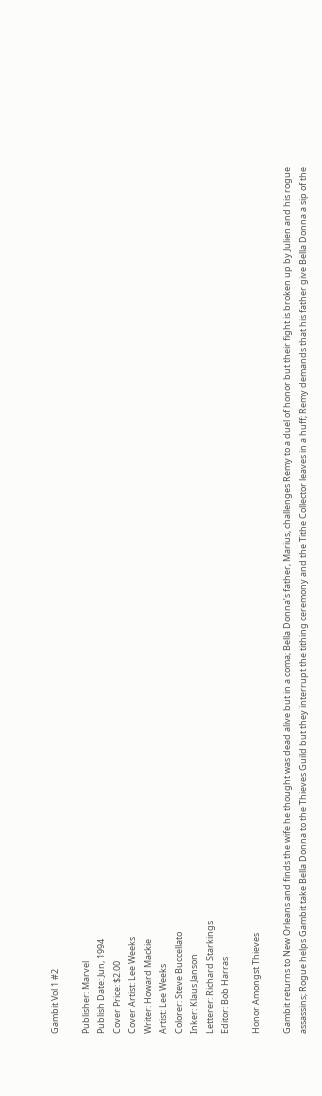Gambit Vol 1 #2

Publisher: Marvel
Publish Date: Jun, 1994
Cover Price: $2.00
Cover Artist: Lee Weeks
Writer: Howard Mackie
Artist: Lee Weeks
Colorer: Steve Buccellato
Inker: Klaus Janson
Letterer: Richard Starkings
Editor: Bob Harras

Honor Amongst Thieves

Gambit returns to New Orleans and finds the wife he thought was dead alive but in a coma; Bella Donna’s father, Marius, challenges Remy to a duel of honor but their fight is broken up by Julien and his rogue assassins; Rogue helps Gambit take Bella Donna to the Thieves Guild but they interrupt the tithing ceremony and the Tithe Collector leaves in a huff; Remy demands that his father give Bella Donna a sip of the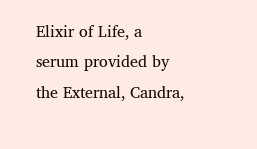Elixir of Life, a serum provided by the External, Candra,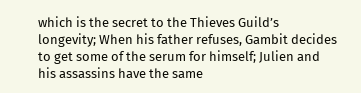which is the secret to the Thieves Guild’s longevity; When his father refuses, Gambit decides to get some of the serum for himself; Julien and his assassins have the same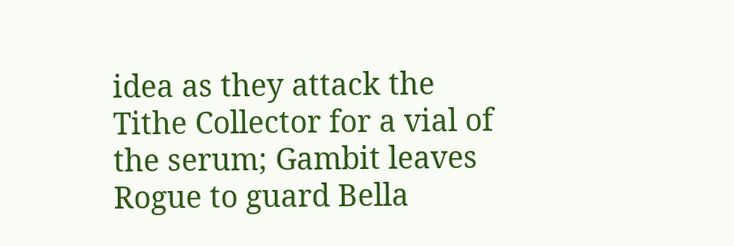idea as they attack the Tithe Collector for a vial of the serum; Gambit leaves Rogue to guard Bella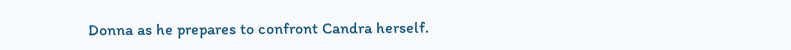Donna as he prepares to confront Candra herself.